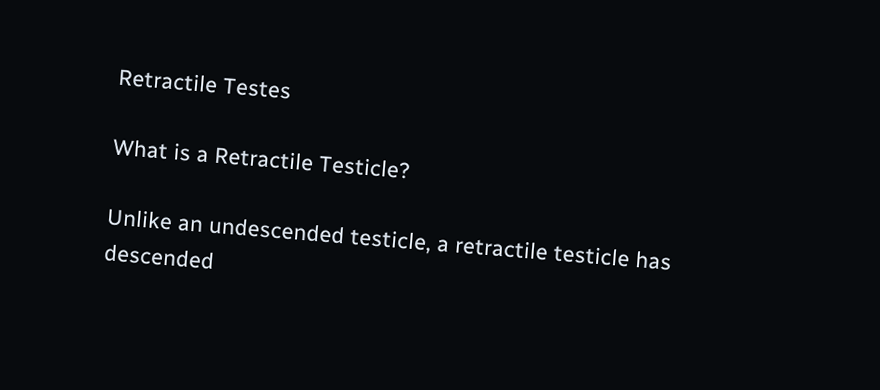Retractile Testes

What is a Retractile Testicle?

Unlike an undescended testicle, a retractile testicle has descended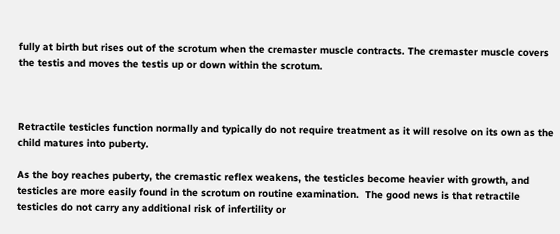fully at birth but rises out of the scrotum when the cremaster muscle contracts. The cremaster muscle covers the testis and moves the testis up or down within the scrotum.



Retractile testicles function normally and typically do not require treatment as it will resolve on its own as the child matures into puberty.

As the boy reaches puberty, the cremastic reflex weakens, the testicles become heavier with growth, and testicles are more easily found in the scrotum on routine examination.  The good news is that retractile testicles do not carry any additional risk of infertility or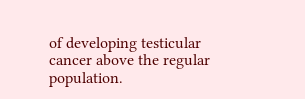of developing testicular cancer above the regular population.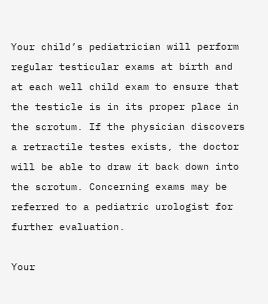Your child’s pediatrician will perform regular testicular exams at birth and at each well child exam to ensure that the testicle is in its proper place in the scrotum. If the physician discovers a retractile testes exists, the doctor will be able to draw it back down into the scrotum. Concerning exams may be referred to a pediatric urologist for further evaluation.

Your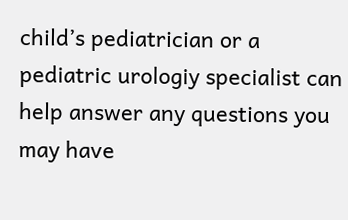child’s pediatrician or a pediatric urologiy specialist can help answer any questions you may have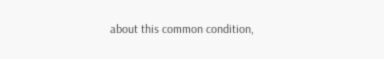about this common condition,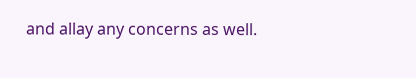and allay any concerns as well.